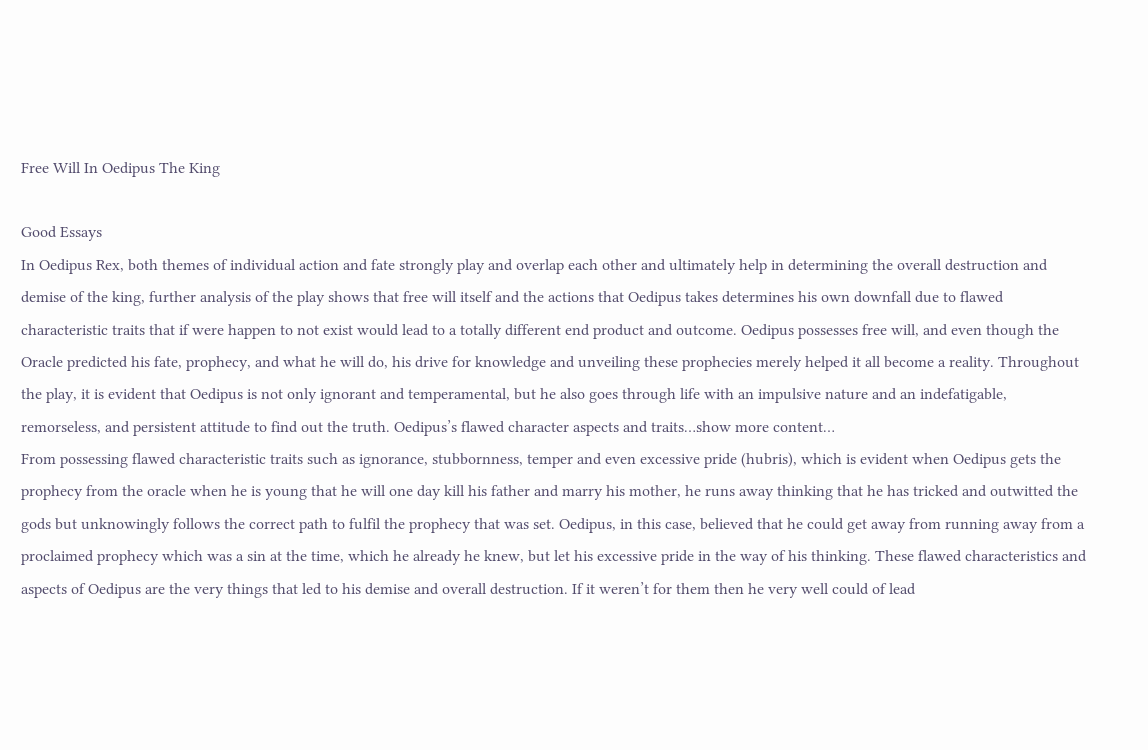Free Will In Oedipus The King

Good Essays
In Oedipus Rex, both themes of individual action and fate strongly play and overlap each other and ultimately help in determining the overall destruction and demise of the king, further analysis of the play shows that free will itself and the actions that Oedipus takes determines his own downfall due to flawed characteristic traits that if were happen to not exist would lead to a totally different end product and outcome. Oedipus possesses free will, and even though the Oracle predicted his fate, prophecy, and what he will do, his drive for knowledge and unveiling these prophecies merely helped it all become a reality. Throughout the play, it is evident that Oedipus is not only ignorant and temperamental, but he also goes through life with an impulsive nature and an indefatigable, remorseless, and persistent attitude to find out the truth. Oedipus’s flawed character aspects and traits…show more content…
From possessing flawed characteristic traits such as ignorance, stubbornness, temper and even excessive pride (hubris), which is evident when Oedipus gets the prophecy from the oracle when he is young that he will one day kill his father and marry his mother, he runs away thinking that he has tricked and outwitted the gods but unknowingly follows the correct path to fulfil the prophecy that was set. Oedipus, in this case, believed that he could get away from running away from a proclaimed prophecy which was a sin at the time, which he already he knew, but let his excessive pride in the way of his thinking. These flawed characteristics and aspects of Oedipus are the very things that led to his demise and overall destruction. If it weren’t for them then he very well could of lead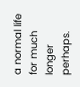a normal life for much longer perhaps.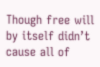Though free will by itself didn’t cause all of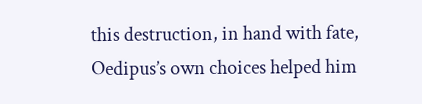this destruction, in hand with fate, Oedipus’s own choices helped him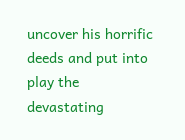uncover his horrific deeds and put into play the devastating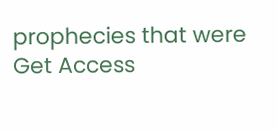prophecies that were
Get Access